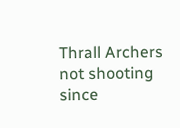Thrall Archers not shooting since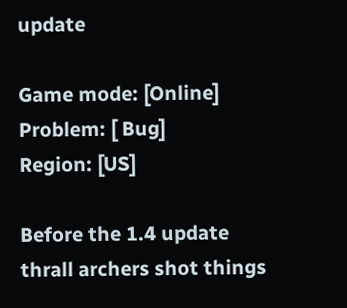update

Game mode: [Online]
Problem: [ Bug]
Region: [US]

Before the 1.4 update thrall archers shot things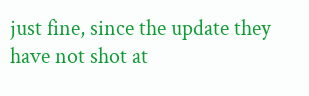just fine, since the update they have not shot at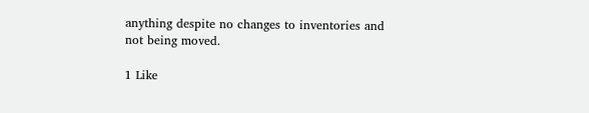anything despite no changes to inventories and not being moved.

1 Like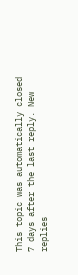This topic was automatically closed 7 days after the last reply. New replies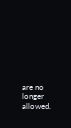are no longer allowed.